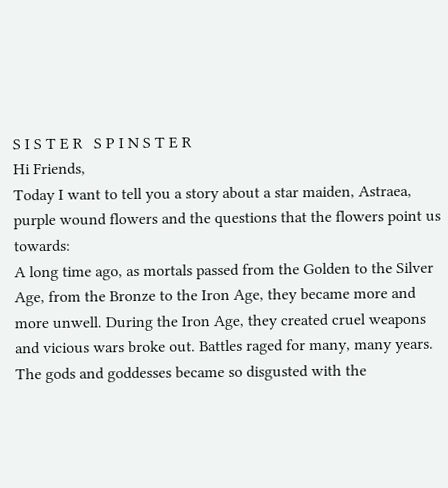S I S T E R   S P I N S T E R
Hi Friends,
Today I want to tell you a story about a star maiden, Astraea, purple wound flowers and the questions that the flowers point us towards:
A long time ago, as mortals passed from the Golden to the Silver Age, from the Bronze to the Iron Age, they became more and more unwell. During the Iron Age, they created cruel weapons and vicious wars broke out. Battles raged for many, many years. The gods and goddesses became so disgusted with the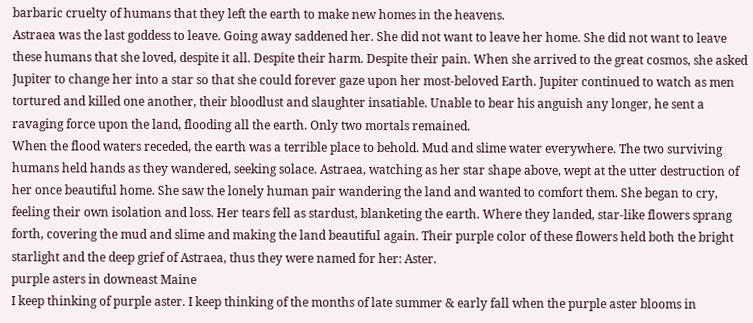barbaric cruelty of humans that they left the earth to make new homes in the heavens.
Astraea was the last goddess to leave. Going away saddened her. She did not want to leave her home. She did not want to leave these humans that she loved, despite it all. Despite their harm. Despite their pain. When she arrived to the great cosmos, she asked Jupiter to change her into a star so that she could forever gaze upon her most-beloved Earth. Jupiter continued to watch as men tortured and killed one another, their bloodlust and slaughter insatiable. Unable to bear his anguish any longer, he sent a ravaging force upon the land, flooding all the earth. Only two mortals remained.
When the flood waters receded, the earth was a terrible place to behold. Mud and slime water everywhere. The two surviving humans held hands as they wandered, seeking solace. Astraea, watching as her star shape above, wept at the utter destruction of her once beautiful home. She saw the lonely human pair wandering the land and wanted to comfort them. She began to cry, feeling their own isolation and loss. Her tears fell as stardust, blanketing the earth. Where they landed, star-like flowers sprang forth, covering the mud and slime and making the land beautiful again. Their purple color of these flowers held both the bright starlight and the deep grief of Astraea, thus they were named for her: Aster.
purple asters in downeast Maine
I keep thinking of purple aster. I keep thinking of the months of late summer & early fall when the purple aster blooms in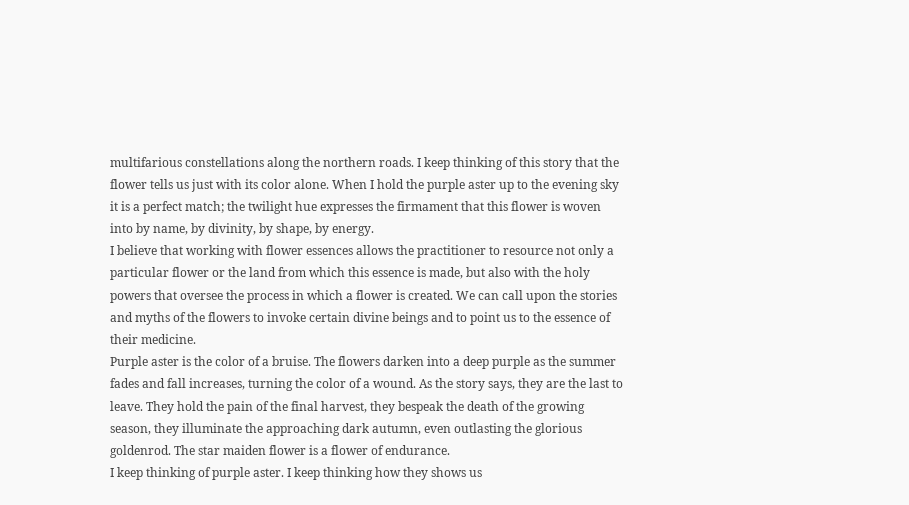multifarious constellations along the northern roads. I keep thinking of this story that the flower tells us just with its color alone. When I hold the purple aster up to the evening sky it is a perfect match; the twilight hue expresses the firmament that this flower is woven into by name, by divinity, by shape, by energy.
I believe that working with flower essences allows the practitioner to resource not only a particular flower or the land from which this essence is made, but also with the holy powers that oversee the process in which a flower is created. We can call upon the stories and myths of the flowers to invoke certain divine beings and to point us to the essence of their medicine.
Purple aster is the color of a bruise. The flowers darken into a deep purple as the summer fades and fall increases, turning the color of a wound. As the story says, they are the last to leave. They hold the pain of the final harvest, they bespeak the death of the growing season, they illuminate the approaching dark autumn, even outlasting the glorious goldenrod. The star maiden flower is a flower of endurance.
I keep thinking of purple aster. I keep thinking how they shows us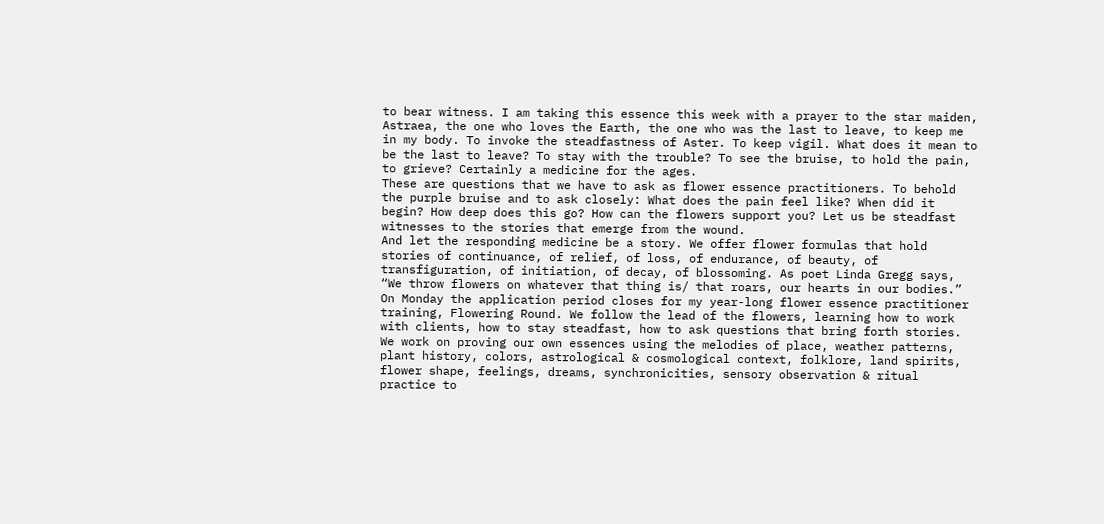to bear witness. I am taking this essence this week with a prayer to the star maiden, Astraea, the one who loves the Earth, the one who was the last to leave, to keep me in my body. To invoke the steadfastness of Aster. To keep vigil. What does it mean to be the last to leave? To stay with the trouble? To see the bruise, to hold the pain, to grieve? Certainly a medicine for the ages.
These are questions that we have to ask as flower essence practitioners. To behold the purple bruise and to ask closely: What does the pain feel like? When did it begin? How deep does this go? How can the flowers support you? Let us be steadfast witnesses to the stories that emerge from the wound.
And let the responding medicine be a story. We offer flower formulas that hold stories of continuance, of relief, of loss, of endurance, of beauty, of transfiguration, of initiation, of decay, of blossoming. As poet Linda Gregg says, “We throw flowers on whatever that thing is/ that roars, our hearts in our bodies.”
On Monday the application period closes for my year-long flower essence practitioner training, Flowering Round. We follow the lead of the flowers, learning how to work with clients, how to stay steadfast, how to ask questions that bring forth stories. We work on proving our own essences using the melodies of place, weather patterns, plant history, colors, astrological & cosmological context, folklore, land spirits, flower shape, feelings, dreams, synchronicities, sensory observation & ritual practice to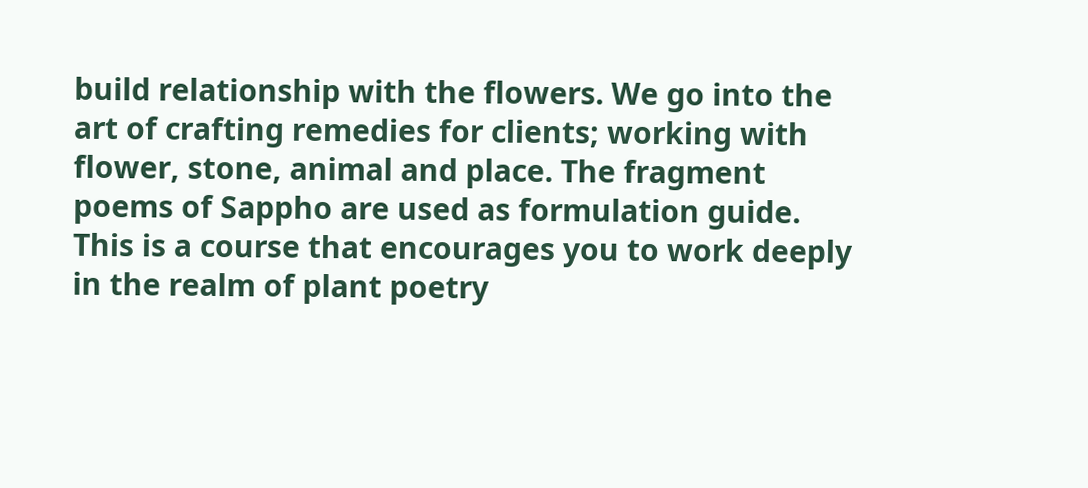build relationship with the flowers. We go into the art of crafting remedies for clients; working with flower, stone, animal and place. The fragment poems of Sappho are used as formulation guide. This is a course that encourages you to work deeply in the realm of plant poetry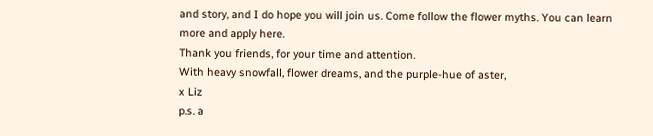and story, and I do hope you will join us. Come follow the flower myths. You can learn more and apply here.
Thank you friends, for your time and attention.
With heavy snowfall, flower dreams, and the purple-hue of aster,
x Liz
p.s. a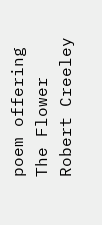poem offering
The Flower
Robert Creeley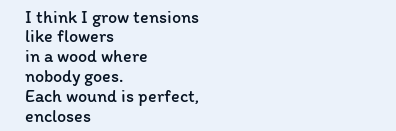I think I grow tensions
like flowers
in a wood where
nobody goes.
Each wound is perfect,
encloses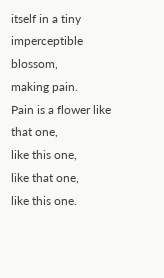itself in a tiny
imperceptible blossom,
making pain.
Pain is a flower like that one,
like this one,
like that one,
like this one.